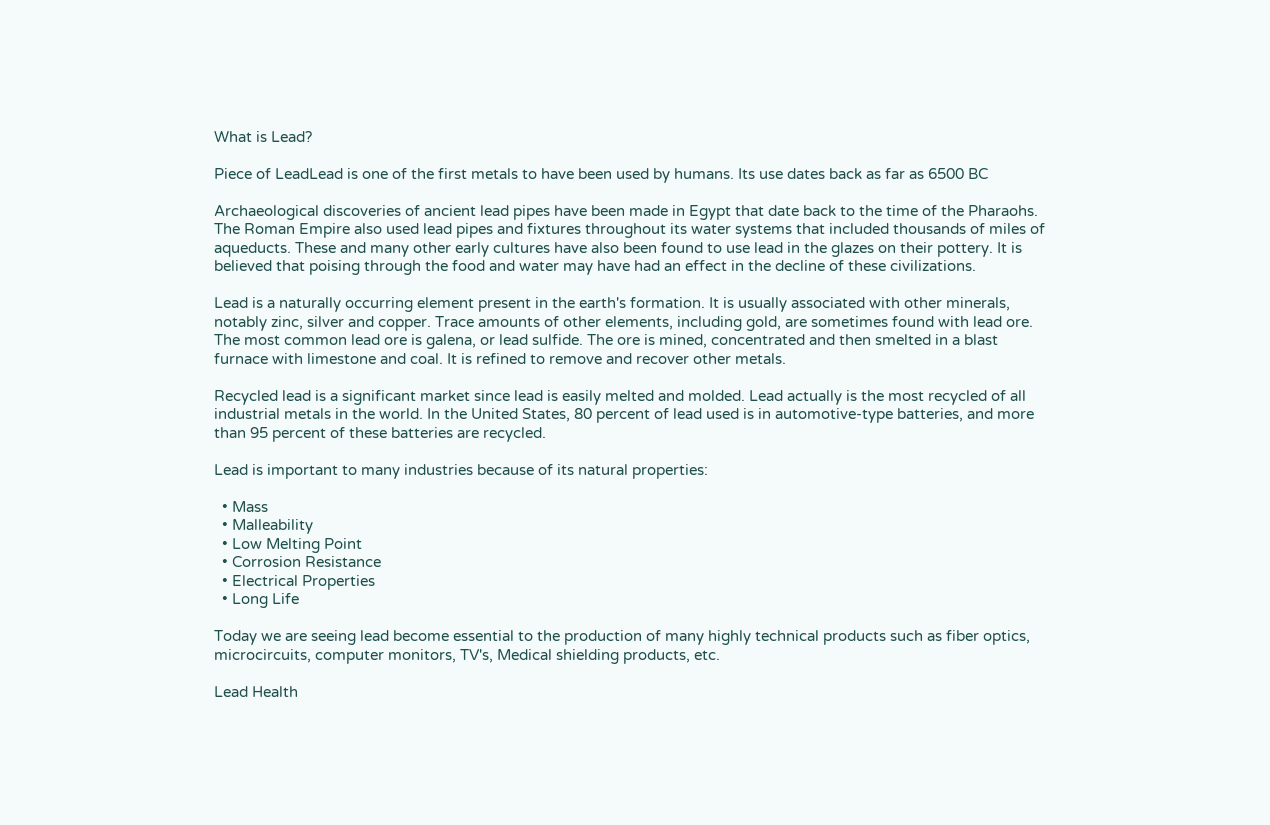What is Lead?

Piece of LeadLead is one of the first metals to have been used by humans. Its use dates back as far as 6500 BC

Archaeological discoveries of ancient lead pipes have been made in Egypt that date back to the time of the Pharaohs. The Roman Empire also used lead pipes and fixtures throughout its water systems that included thousands of miles of aqueducts. These and many other early cultures have also been found to use lead in the glazes on their pottery. It is believed that poising through the food and water may have had an effect in the decline of these civilizations.

Lead is a naturally occurring element present in the earth's formation. It is usually associated with other minerals, notably zinc, silver and copper. Trace amounts of other elements, including gold, are sometimes found with lead ore. The most common lead ore is galena, or lead sulfide. The ore is mined, concentrated and then smelted in a blast furnace with limestone and coal. It is refined to remove and recover other metals.

Recycled lead is a significant market since lead is easily melted and molded. Lead actually is the most recycled of all industrial metals in the world. In the United States, 80 percent of lead used is in automotive-type batteries, and more than 95 percent of these batteries are recycled.

Lead is important to many industries because of its natural properties:

  • Mass
  • Malleability
  • Low Melting Point
  • Corrosion Resistance
  • Electrical Properties
  • Long Life

Today we are seeing lead become essential to the production of many highly technical products such as fiber optics, microcircuits, computer monitors, TV's, Medical shielding products, etc.

Lead Health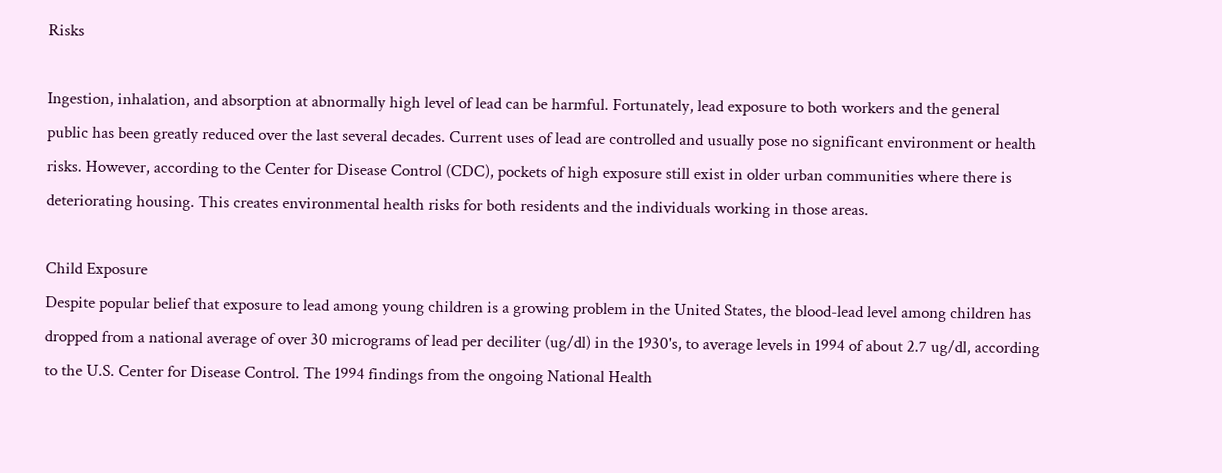Risks

Ingestion, inhalation, and absorption at abnormally high level of lead can be harmful. Fortunately, lead exposure to both workers and the general public has been greatly reduced over the last several decades. Current uses of lead are controlled and usually pose no significant environment or health risks. However, according to the Center for Disease Control (CDC), pockets of high exposure still exist in older urban communities where there is deteriorating housing. This creates environmental health risks for both residents and the individuals working in those areas.

Child Exposure
Despite popular belief that exposure to lead among young children is a growing problem in the United States, the blood-lead level among children has dropped from a national average of over 30 micrograms of lead per deciliter (ug/dl) in the 1930's, to average levels in 1994 of about 2.7 ug/dl, according to the U.S. Center for Disease Control. The 1994 findings from the ongoing National Health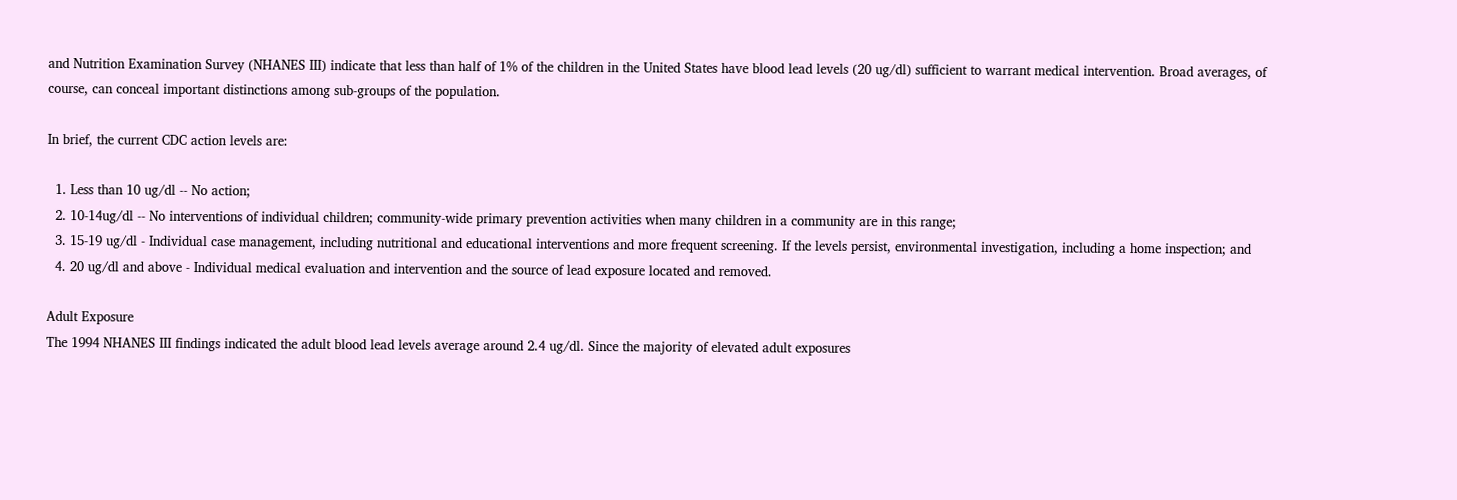and Nutrition Examination Survey (NHANES III) indicate that less than half of 1% of the children in the United States have blood lead levels (20 ug/dl) sufficient to warrant medical intervention. Broad averages, of course, can conceal important distinctions among sub-groups of the population.

In brief, the current CDC action levels are:

  1. Less than 10 ug/dl -- No action;
  2. 10-14ug/dl -- No interventions of individual children; community-wide primary prevention activities when many children in a community are in this range;
  3. 15-19 ug/dl - Individual case management, including nutritional and educational interventions and more frequent screening. If the levels persist, environmental investigation, including a home inspection; and
  4. 20 ug/dl and above - Individual medical evaluation and intervention and the source of lead exposure located and removed.

Adult Exposure
The 1994 NHANES III findings indicated the adult blood lead levels average around 2.4 ug/dl. Since the majority of elevated adult exposures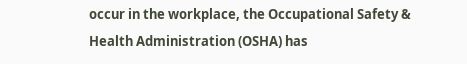occur in the workplace, the Occupational Safety & Health Administration (OSHA) has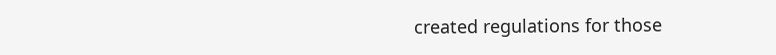created regulations for those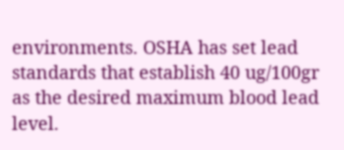environments. OSHA has set lead standards that establish 40 ug/100gr as the desired maximum blood lead level.